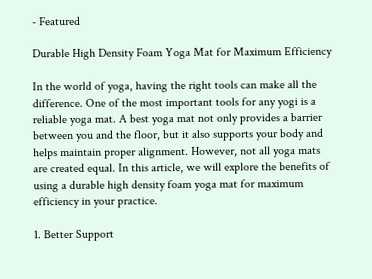- Featured

Durable High Density Foam Yoga Mat for Maximum Efficiency

In the world of yoga, having the right tools can make all the difference. One of the most important tools for any yogi is a reliable yoga mat. A best yoga mat not only provides a barrier between you and the floor, but it also supports your body and helps maintain proper alignment. However, not all yoga mats are created equal. In this article, we will explore the benefits of using a durable high density foam yoga mat for maximum efficiency in your practice.

1. Better Support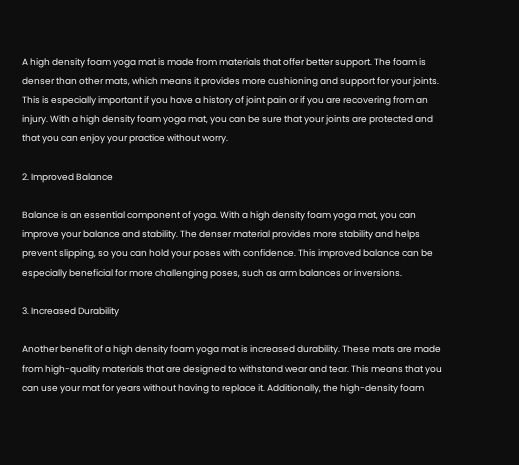A high density foam yoga mat is made from materials that offer better support. The foam is denser than other mats, which means it provides more cushioning and support for your joints. This is especially important if you have a history of joint pain or if you are recovering from an injury. With a high density foam yoga mat, you can be sure that your joints are protected and that you can enjoy your practice without worry.

2. Improved Balance

Balance is an essential component of yoga. With a high density foam yoga mat, you can improve your balance and stability. The denser material provides more stability and helps prevent slipping, so you can hold your poses with confidence. This improved balance can be especially beneficial for more challenging poses, such as arm balances or inversions.

3. Increased Durability

Another benefit of a high density foam yoga mat is increased durability. These mats are made from high-quality materials that are designed to withstand wear and tear. This means that you can use your mat for years without having to replace it. Additionally, the high-density foam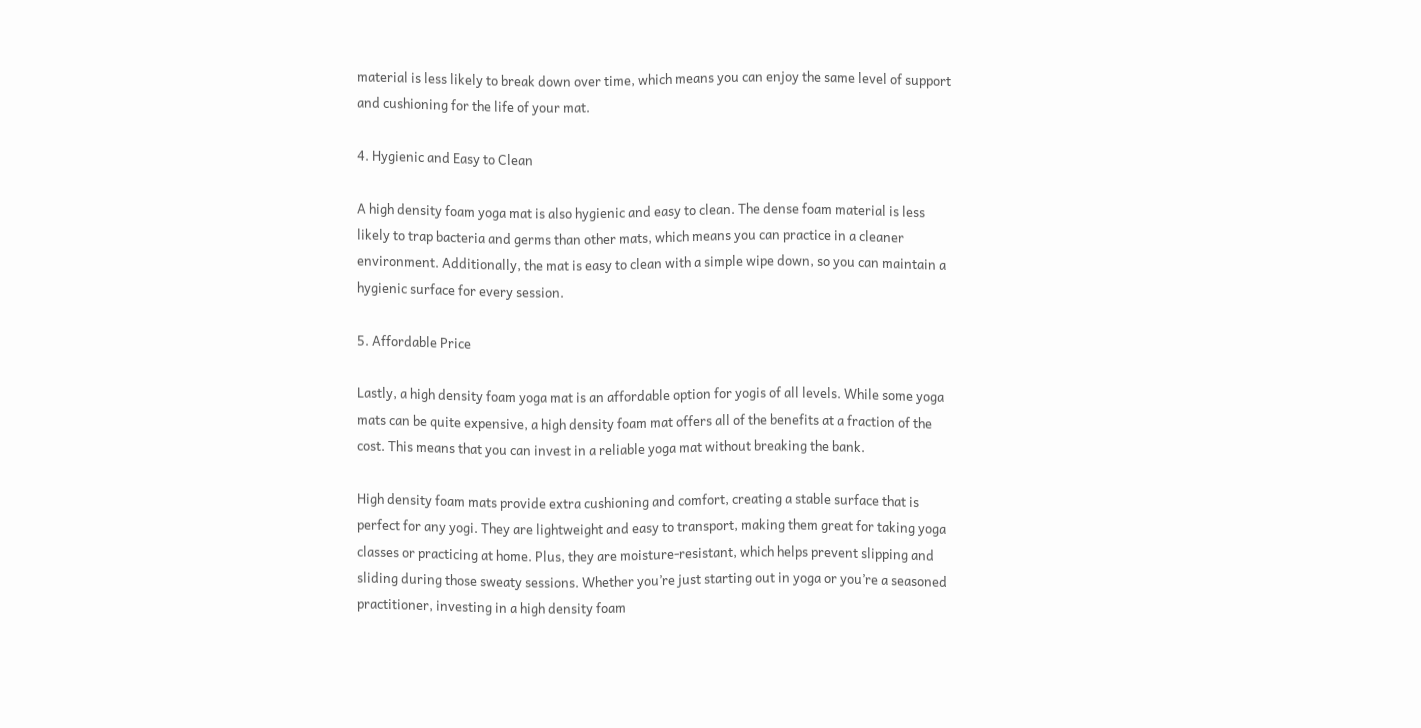material is less likely to break down over time, which means you can enjoy the same level of support and cushioning for the life of your mat.

4. Hygienic and Easy to Clean

A high density foam yoga mat is also hygienic and easy to clean. The dense foam material is less likely to trap bacteria and germs than other mats, which means you can practice in a cleaner environment. Additionally, the mat is easy to clean with a simple wipe down, so you can maintain a hygienic surface for every session.

5. Affordable Price

Lastly, a high density foam yoga mat is an affordable option for yogis of all levels. While some yoga mats can be quite expensive, a high density foam mat offers all of the benefits at a fraction of the cost. This means that you can invest in a reliable yoga mat without breaking the bank.

High density foam mats provide extra cushioning and comfort, creating a stable surface that is perfect for any yogi. They are lightweight and easy to transport, making them great for taking yoga classes or practicing at home. Plus, they are moisture-resistant, which helps prevent slipping and sliding during those sweaty sessions. Whether you’re just starting out in yoga or you’re a seasoned practitioner, investing in a high density foam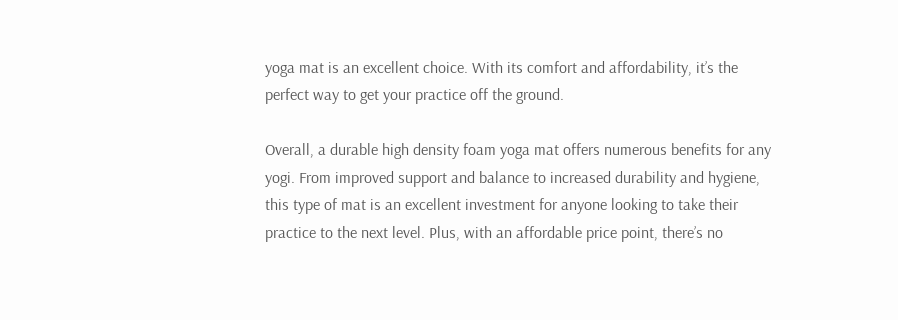yoga mat is an excellent choice. With its comfort and affordability, it’s the perfect way to get your practice off the ground.

Overall, a durable high density foam yoga mat offers numerous benefits for any yogi. From improved support and balance to increased durability and hygiene, this type of mat is an excellent investment for anyone looking to take their practice to the next level. Plus, with an affordable price point, there’s no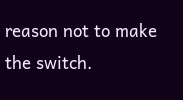reason not to make the switch.